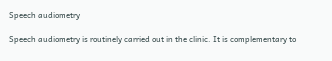Speech audiometry

Speech audiometry is routinely carried out in the clinic. It is complementary to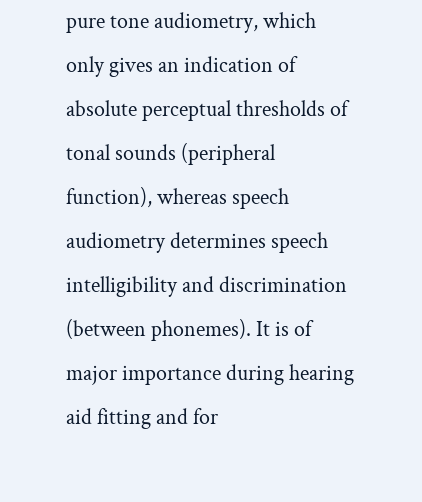pure tone audiometry, which only gives an indication of absolute perceptual thresholds of tonal sounds (peripheral function), whereas speech audiometry determines speech intelligibility and discrimination (between phonemes). It is of major importance during hearing aid fitting and for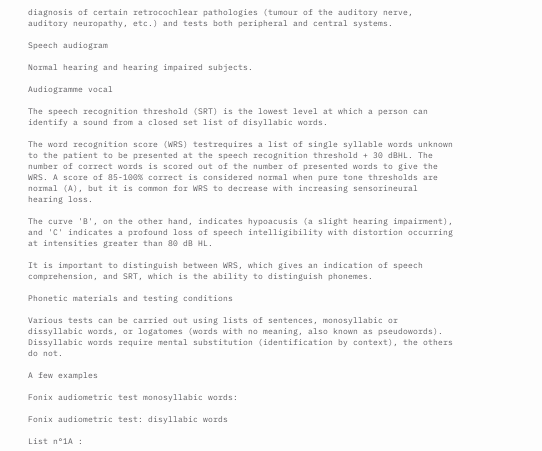diagnosis of certain retrocochlear pathologies (tumour of the auditory nerve, auditory neuropathy, etc.) and tests both peripheral and central systems.

Speech audiogram

Normal hearing and hearing impaired subjects.

Audiogramme vocal

The speech recognition threshold (SRT) is the lowest level at which a person can identify a sound from a closed set list of disyllabic words.

The word recognition score (WRS) testrequires a list of single syllable words unknown to the patient to be presented at the speech recognition threshold + 30 dBHL. The number of correct words is scored out of the number of presented words to give the WRS. A score of 85-100% correct is considered normal when pure tone thresholds are normal (A), but it is common for WRS to decrease with increasing sensorineural hearing loss.

The curve 'B', on the other hand, indicates hypoacusis (a slight hearing impairment), and 'C' indicates a profound loss of speech intelligibility with distortion occurring at intensities greater than 80 dB HL.

It is important to distinguish between WRS, which gives an indication of speech comprehension, and SRT, which is the ability to distinguish phonemes.

Phonetic materials and testing conditions

Various tests can be carried out using lists of sentences, monosyllabic or dissyllabic words, or logatomes (words with no meaning, also known as pseudowords). Dissyllabic words require mental substitution (identification by context), the others do not.

A few examples

Fonix audiometric test monosyllabic words:

Fonix audiometric test: disyllabic words

List n°1A :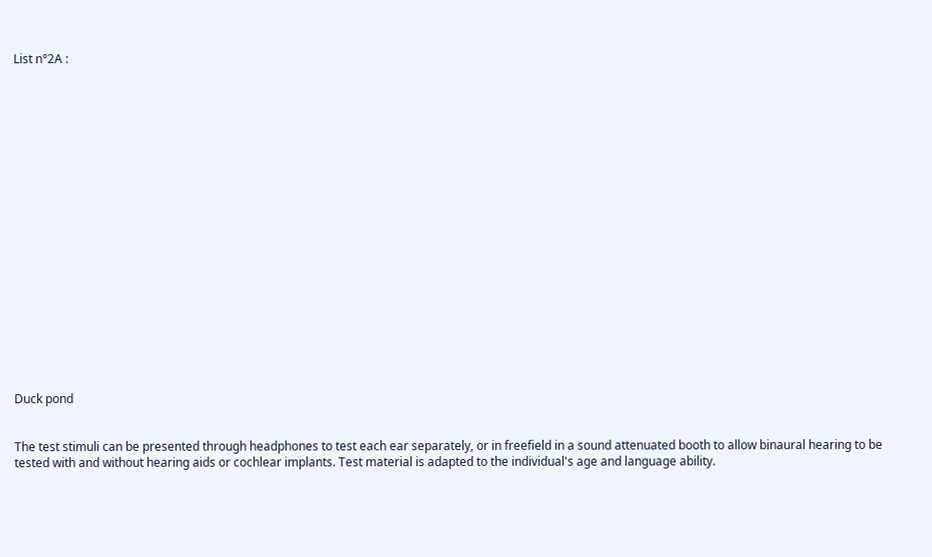List n°2A :




















Duck pond


The test stimuli can be presented through headphones to test each ear separately, or in freefield in a sound attenuated booth to allow binaural hearing to be tested with and without hearing aids or cochlear implants. Test material is adapted to the individual's age and language ability.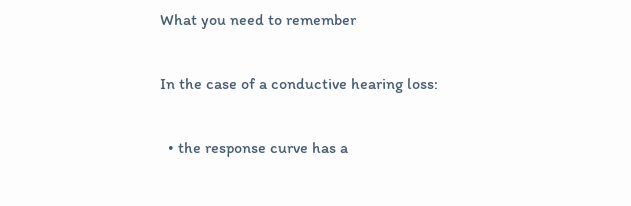What you need to remember

In the case of a conductive hearing loss:

  • the response curve has a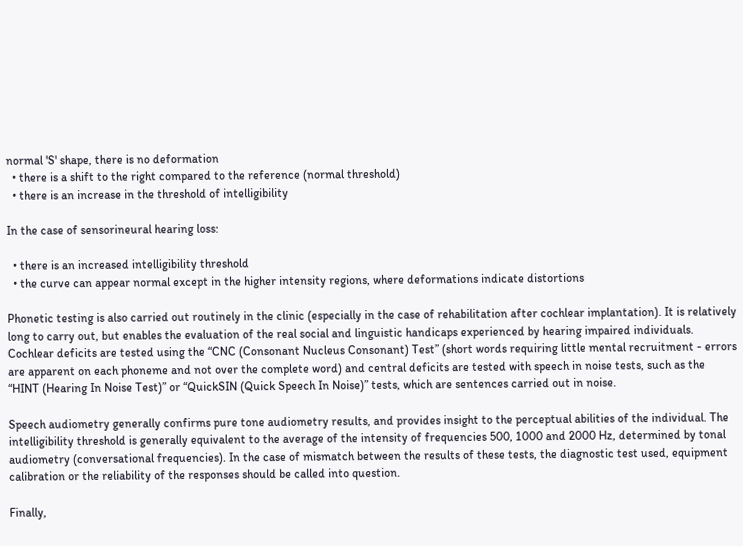normal 'S' shape, there is no deformation
  • there is a shift to the right compared to the reference (normal threshold)
  • there is an increase in the threshold of intelligibility

In the case of sensorineural hearing loss:

  • there is an increased intelligibility threshold
  • the curve can appear normal except in the higher intensity regions, where deformations indicate distortions

Phonetic testing is also carried out routinely in the clinic (especially in the case of rehabilitation after cochlear implantation). It is relatively long to carry out, but enables the evaluation of the real social and linguistic handicaps experienced by hearing impaired individuals. Cochlear deficits are tested using the “CNC (Consonant Nucleus Consonant) Test” (short words requiring little mental recruitment - errors are apparent on each phoneme and not over the complete word) and central deficits are tested with speech in noise tests, such as the “HINT (Hearing In Noise Test)” or “QuickSIN (Quick Speech In Noise)” tests, which are sentences carried out in noise.

Speech audiometry generally confirms pure tone audiometry results, and provides insight to the perceptual abilities of the individual. The intelligibility threshold is generally equivalent to the average of the intensity of frequencies 500, 1000 and 2000 Hz, determined by tonal audiometry (conversational frequencies). In the case of mismatch between the results of these tests, the diagnostic test used, equipment calibration or the reliability of the responses should be called into question.

Finally,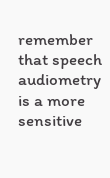remember that speech audiometry is a more sensitive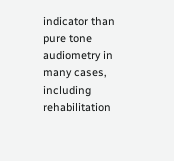indicator than pure tone audiometry in many cases, including rehabilitation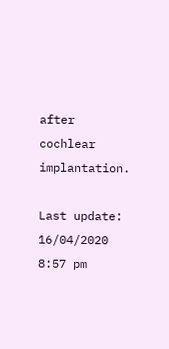after cochlear implantation.

Last update: 16/04/2020 8:57 pm